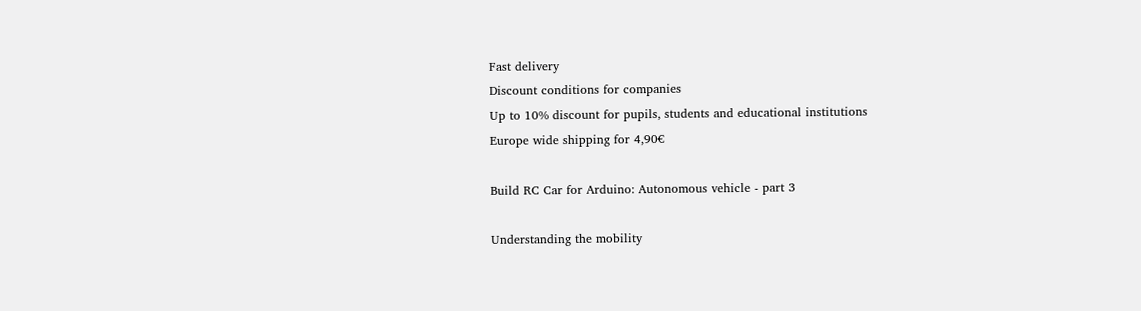Fast delivery
Discount conditions for companies
Up to 10% discount for pupils, students and educational institutions
Europe wide shipping for 4,90€

Build RC Car for Arduino: Autonomous vehicle - part 3

Understanding the mobility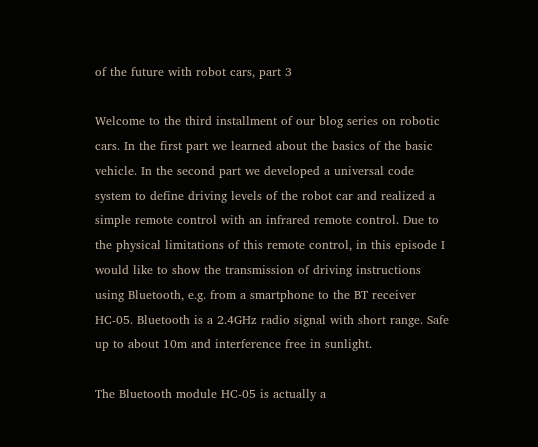of the future with robot cars, part 3

Welcome to the third installment of our blog series on robotic cars. In the first part we learned about the basics of the basic vehicle. In the second part we developed a universal code system to define driving levels of the robot car and realized a simple remote control with an infrared remote control. Due to the physical limitations of this remote control, in this episode I would like to show the transmission of driving instructions using Bluetooth, e.g. from a smartphone to the BT receiver HC-05. Bluetooth is a 2.4GHz radio signal with short range. Safe up to about 10m and interference free in sunlight.

The Bluetooth module HC-05 is actually a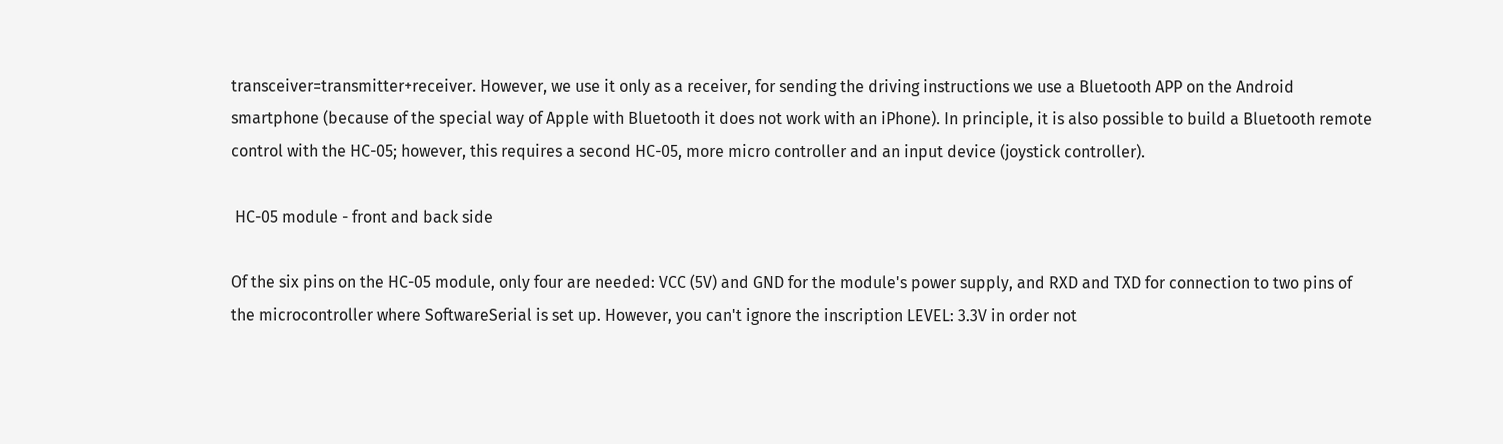transceiver=transmitter+receiver. However, we use it only as a receiver, for sending the driving instructions we use a Bluetooth APP on the Android smartphone (because of the special way of Apple with Bluetooth it does not work with an iPhone). In principle, it is also possible to build a Bluetooth remote control with the HC-05; however, this requires a second HC-05, more micro controller and an input device (joystick controller).

 HC-05 module - front and back side

Of the six pins on the HC-05 module, only four are needed: VCC (5V) and GND for the module's power supply, and RXD and TXD for connection to two pins of the microcontroller where SoftwareSerial is set up. However, you can't ignore the inscription LEVEL: 3.3V in order not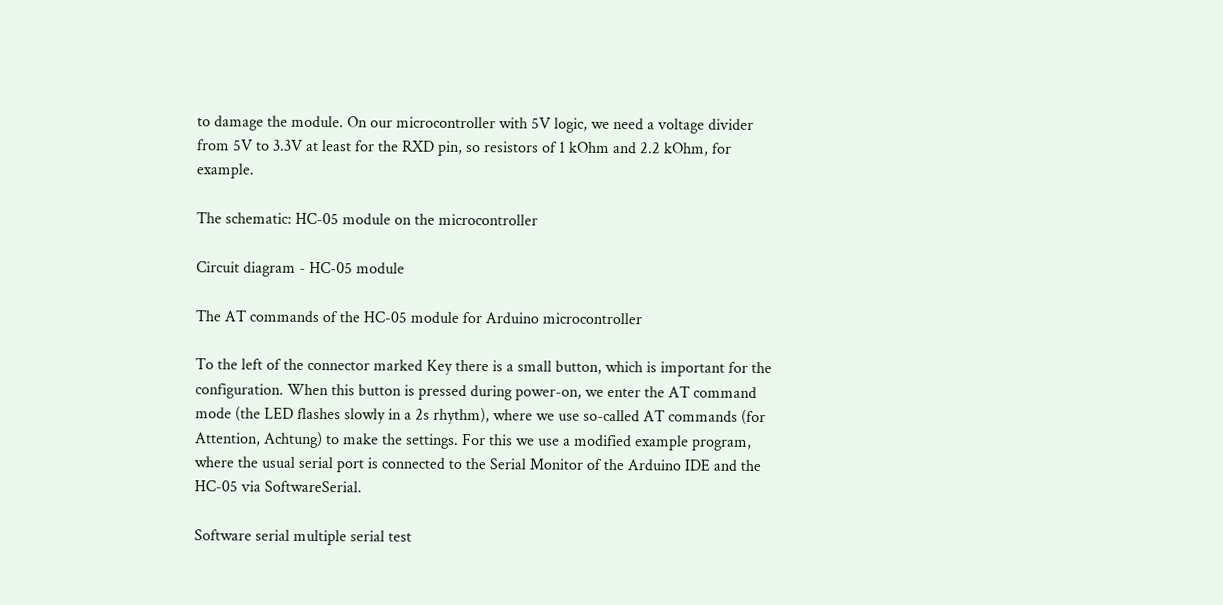to damage the module. On our microcontroller with 5V logic, we need a voltage divider from 5V to 3.3V at least for the RXD pin, so resistors of 1 kOhm and 2.2 kOhm, for example.

The schematic: HC-05 module on the microcontroller

Circuit diagram - HC-05 module

The AT commands of the HC-05 module for Arduino microcontroller

To the left of the connector marked Key there is a small button, which is important for the configuration. When this button is pressed during power-on, we enter the AT command mode (the LED flashes slowly in a 2s rhythm), where we use so-called AT commands (for Attention, Achtung) to make the settings. For this we use a modified example program, where the usual serial port is connected to the Serial Monitor of the Arduino IDE and the HC-05 via SoftwareSerial.

Software serial multiple serial test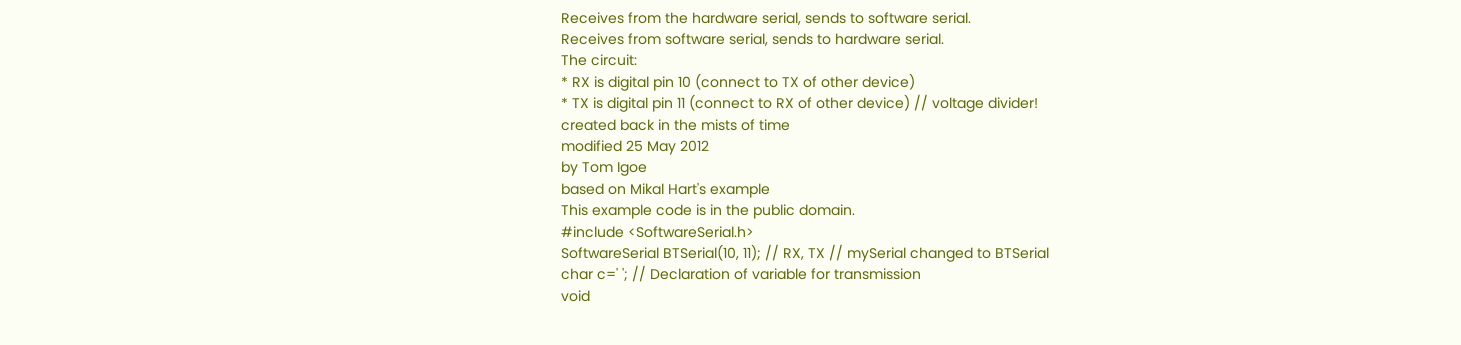Receives from the hardware serial, sends to software serial.
Receives from software serial, sends to hardware serial.
The circuit:
* RX is digital pin 10 (connect to TX of other device)
* TX is digital pin 11 (connect to RX of other device) // voltage divider!
created back in the mists of time
modified 25 May 2012
by Tom Igoe
based on Mikal Hart's example
This example code is in the public domain.
#include <SoftwareSerial.h>
SoftwareSerial BTSerial(10, 11); // RX, TX // mySerial changed to BTSerial
char c=' '; // Declaration of variable for transmission
void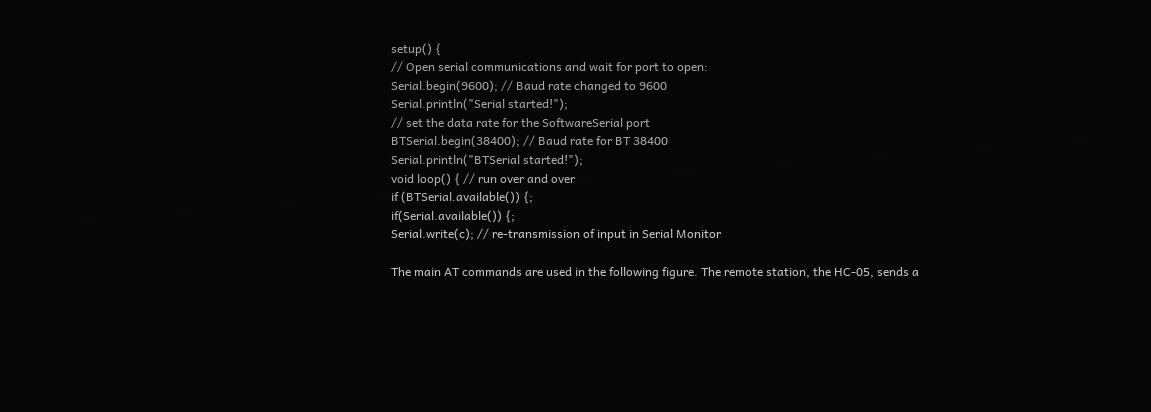setup() {
// Open serial communications and wait for port to open:
Serial.begin(9600); // Baud rate changed to 9600
Serial.println("Serial started!");
// set the data rate for the SoftwareSerial port
BTSerial.begin(38400); // Baud rate for BT 38400
Serial.println("BTSerial started!");
void loop() { // run over and over
if (BTSerial.available()) {;
if(Serial.available()) {;
Serial.write(c); // re-transmission of input in Serial Monitor

The main AT commands are used in the following figure. The remote station, the HC-05, sends a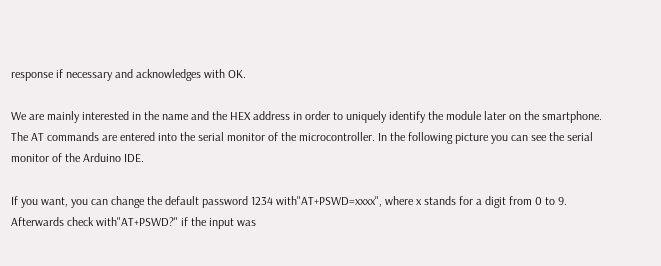response if necessary and acknowledges with OK.

We are mainly interested in the name and the HEX address in order to uniquely identify the module later on the smartphone. The AT commands are entered into the serial monitor of the microcontroller. In the following picture you can see the serial monitor of the Arduino IDE.

If you want, you can change the default password 1234 with"AT+PSWD=xxxx", where x stands for a digit from 0 to 9. Afterwards check with"AT+PSWD?" if the input was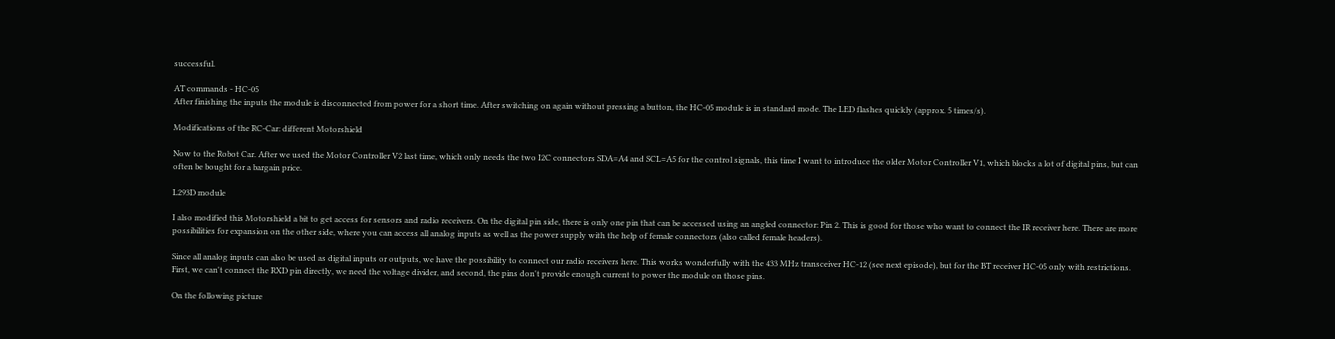successful.

AT commands - HC-05
After finishing the inputs the module is disconnected from power for a short time. After switching on again without pressing a button, the HC-05 module is in standard mode. The LED flashes quickly (approx. 5 times/s).

Modifications of the RC-Car: different Motorshield

Now to the Robot Car. After we used the Motor Controller V2 last time, which only needs the two I2C connectors SDA=A4 and SCL=A5 for the control signals, this time I want to introduce the older Motor Controller V1, which blocks a lot of digital pins, but can often be bought for a bargain price.

L293D module

I also modified this Motorshield a bit to get access for sensors and radio receivers. On the digital pin side, there is only one pin that can be accessed using an angled connector: Pin 2. This is good for those who want to connect the IR receiver here. There are more possibilities for expansion on the other side, where you can access all analog inputs as well as the power supply with the help of female connectors (also called female headers).

Since all analog inputs can also be used as digital inputs or outputs, we have the possibility to connect our radio receivers here. This works wonderfully with the 433 MHz transceiver HC-12 (see next episode), but for the BT receiver HC-05 only with restrictions. First, we can't connect the RXD pin directly, we need the voltage divider, and second, the pins don't provide enough current to power the module on those pins.

On the following picture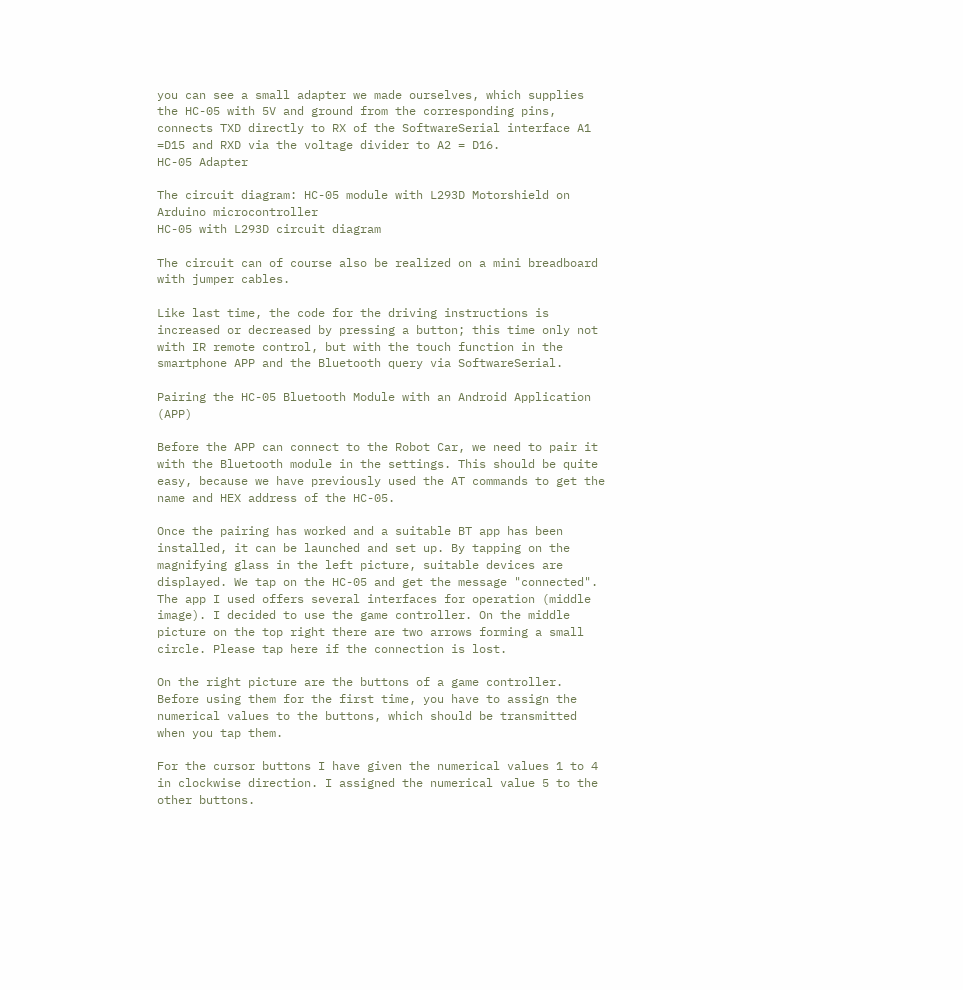you can see a small adapter we made ourselves, which supplies the HC-05 with 5V and ground from the corresponding pins, connects TXD directly to RX of the SoftwareSerial interface A1 =D15 and RXD via the voltage divider to A2 = D16.
HC-05 Adapter

The circuit diagram: HC-05 module with L293D Motorshield on Arduino microcontroller
HC-05 with L293D circuit diagram

The circuit can of course also be realized on a mini breadboard with jumper cables.

Like last time, the code for the driving instructions is increased or decreased by pressing a button; this time only not with IR remote control, but with the touch function in the smartphone APP and the Bluetooth query via SoftwareSerial.

Pairing the HC-05 Bluetooth Module with an Android Application (APP)

Before the APP can connect to the Robot Car, we need to pair it with the Bluetooth module in the settings. This should be quite easy, because we have previously used the AT commands to get the name and HEX address of the HC-05.

Once the pairing has worked and a suitable BT app has been installed, it can be launched and set up. By tapping on the magnifying glass in the left picture, suitable devices are displayed. We tap on the HC-05 and get the message "connected". The app I used offers several interfaces for operation (middle image). I decided to use the game controller. On the middle picture on the top right there are two arrows forming a small circle. Please tap here if the connection is lost.

On the right picture are the buttons of a game controller. Before using them for the first time, you have to assign the numerical values to the buttons, which should be transmitted when you tap them.

For the cursor buttons I have given the numerical values 1 to 4 in clockwise direction. I assigned the numerical value 5 to the other buttons.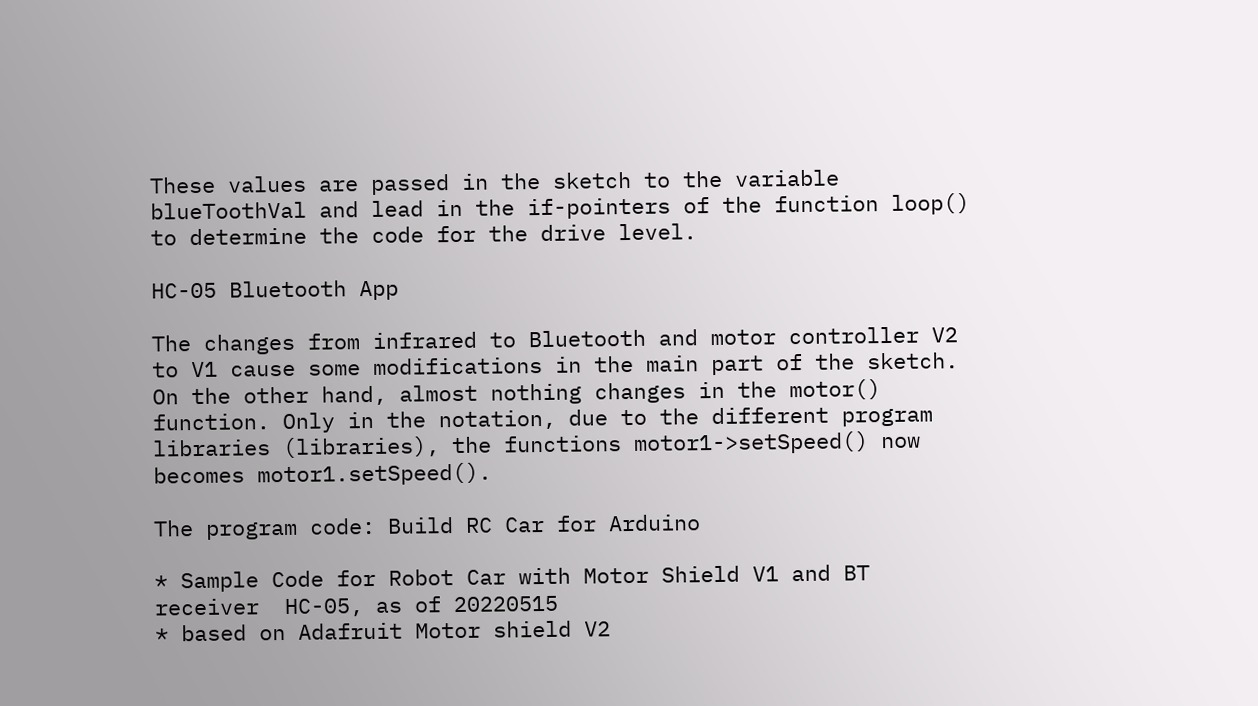These values are passed in the sketch to the variable blueToothVal and lead in the if-pointers of the function loop() to determine the code for the drive level.

HC-05 Bluetooth App

The changes from infrared to Bluetooth and motor controller V2 to V1 cause some modifications in the main part of the sketch. On the other hand, almost nothing changes in the motor() function. Only in the notation, due to the different program libraries (libraries), the functions motor1->setSpeed() now becomes motor1.setSpeed().

The program code: Build RC Car for Arduino

* Sample Code for Robot Car with Motor Shield V1 and BT receiver  HC-05, as of 20220515
* based on Adafruit Motor shield V2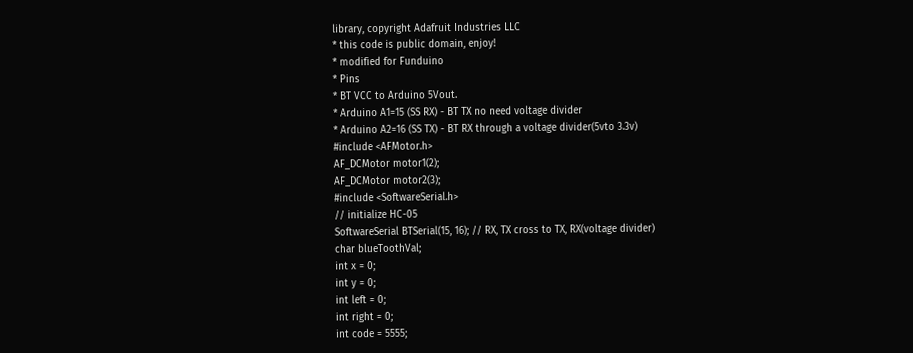library, copyright Adafruit Industries LLC
* this code is public domain, enjoy!
* modified for Funduino
* Pins
* BT VCC to Arduino 5Vout.
* Arduino A1=15 (SS RX) - BT TX no need voltage divider
* Arduino A2=16 (SS TX) - BT RX through a voltage divider(5vto 3.3v)
#include <AFMotor.h>
AF_DCMotor motor1(2);
AF_DCMotor motor2(3);
#include <SoftwareSerial.h>
// initialize HC-05
SoftwareSerial BTSerial(15, 16); // RX, TX cross to TX, RX(voltage divider)
char blueToothVal;
int x = 0;
int y = 0;
int left = 0;
int right = 0;
int code = 5555;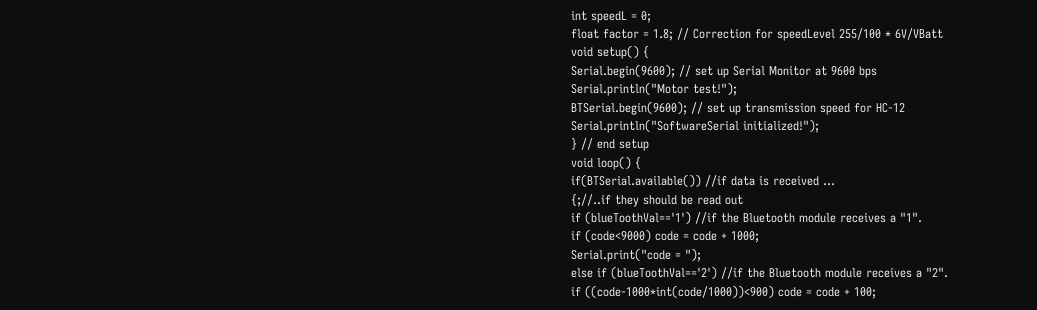int speedL = 0;
float factor = 1.8; // Correction for speedLevel 255/100 * 6V/VBatt
void setup() {
Serial.begin(9600); // set up Serial Monitor at 9600 bps
Serial.println("Motor test!");
BTSerial.begin(9600); // set up transmission speed for HC-12
Serial.println("SoftwareSerial initialized!");
} // end setup
void loop() {
if(BTSerial.available()) //if data is received ...
{;//..if they should be read out
if (blueToothVal=='1') //if the Bluetooth module receives a "1".
if (code<9000) code = code + 1000;
Serial.print("code = ");
else if (blueToothVal=='2') //if the Bluetooth module receives a "2".
if ((code-1000*int(code/1000))<900) code = code + 100;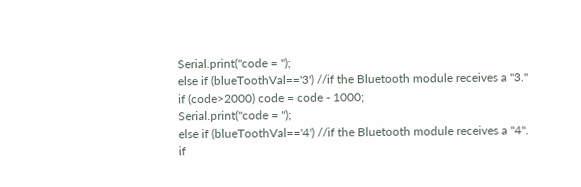Serial.print("code = ");
else if (blueToothVal=='3') //if the Bluetooth module receives a "3."
if (code>2000) code = code - 1000;
Serial.print("code = ");
else if (blueToothVal=='4') //if the Bluetooth module receives a "4".
if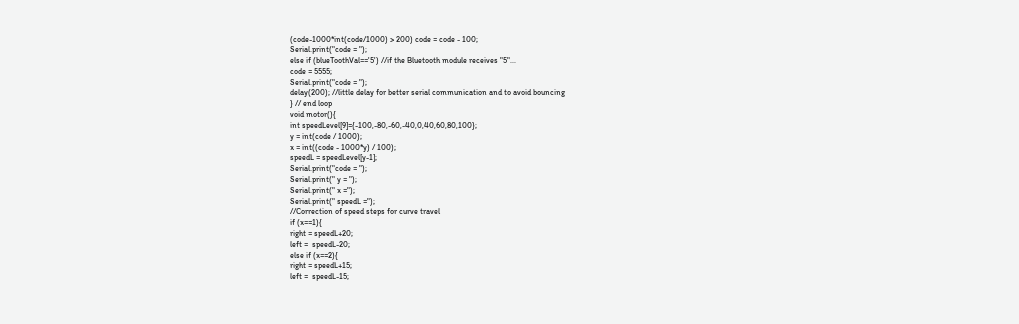(code-1000*int(code/1000) > 200) code = code - 100;
Serial.print("code = ");
else if (blueToothVal=='5') //if the Bluetooth module receives "5"...
code = 5555;
Serial.print("code = ");
delay(200); //little delay for better serial communication and to avoid bouncing
} // end loop
void motor(){
int speedLevel[9]={-100,-80,-60,-40,0,40,60,80,100};
y = int(code / 1000);
x = int((code - 1000*y) / 100);
speedL = speedLevel[y-1];
Serial.print("code = ");
Serial.print(" y = ");
Serial.print(" x =");
Serial.print(" speedL =");
//Correction of speed steps for curve travel
if (x==1){
right = speedL+20;
left =  speedL-20;
else if (x==2){
right = speedL+15;
left =  speedL-15;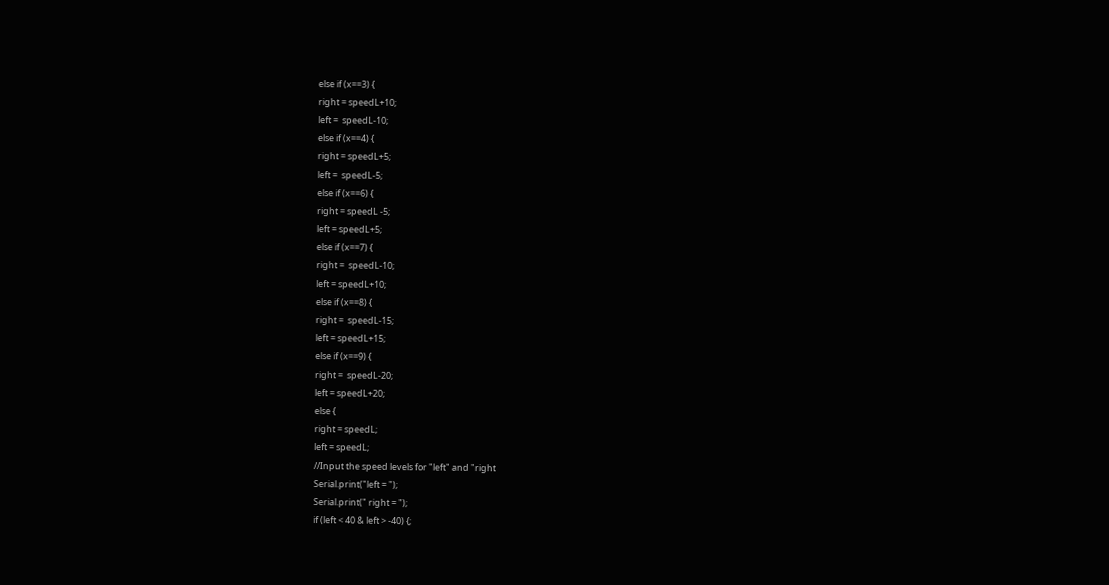else if (x==3) {
right = speedL+10;
left =  speedL-10;
else if (x==4) {
right = speedL+5;
left =  speedL-5;
else if (x==6) {
right = speedL -5;
left = speedL+5;
else if (x==7) {
right =  speedL-10;
left = speedL+10;
else if (x==8) {
right =  speedL-15;
left = speedL+15;
else if (x==9) {
right =  speedL-20;
left = speedL+20;
else {
right = speedL;
left = speedL;
//Input the speed levels for "left" and "right
Serial.print("left = ");
Serial.print(" right = ");
if (left < 40 & left > -40) {;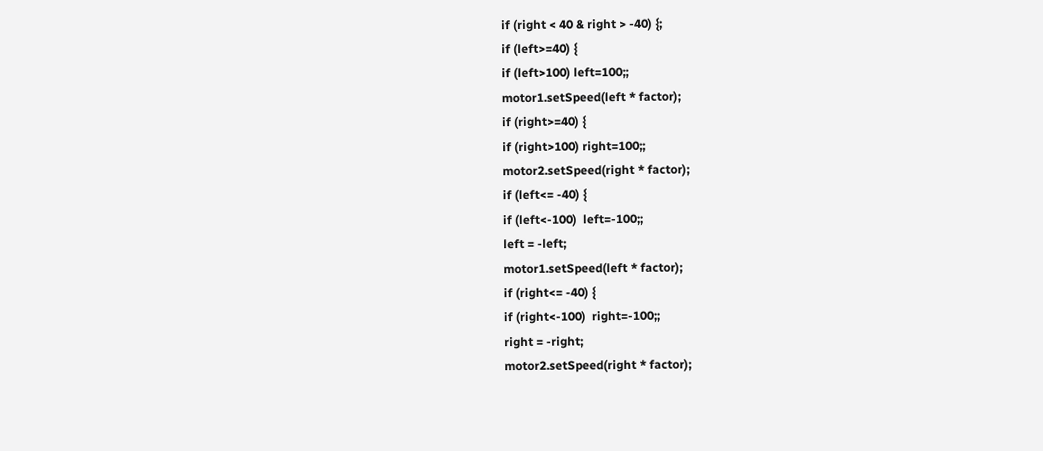if (right < 40 & right > -40) {;
if (left>=40) {
if (left>100) left=100;;
motor1.setSpeed(left * factor);
if (right>=40) {
if (right>100) right=100;;
motor2.setSpeed(right * factor);
if (left<= -40) {
if (left<-100)  left=-100;;
left = -left;
motor1.setSpeed(left * factor);
if (right<= -40) {
if (right<-100)  right=-100;;
right = -right;
motor2.setSpeed(right * factor);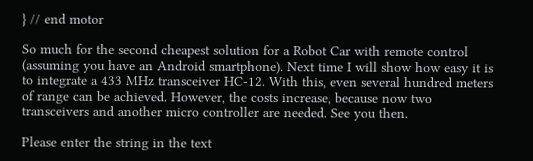} // end motor

So much for the second cheapest solution for a Robot Car with remote control (assuming you have an Android smartphone). Next time I will show how easy it is to integrate a 433 MHz transceiver HC-12. With this, even several hundred meters of range can be achieved. However, the costs increase, because now two transceivers and another micro controller are needed. See you then.

Please enter the string in the text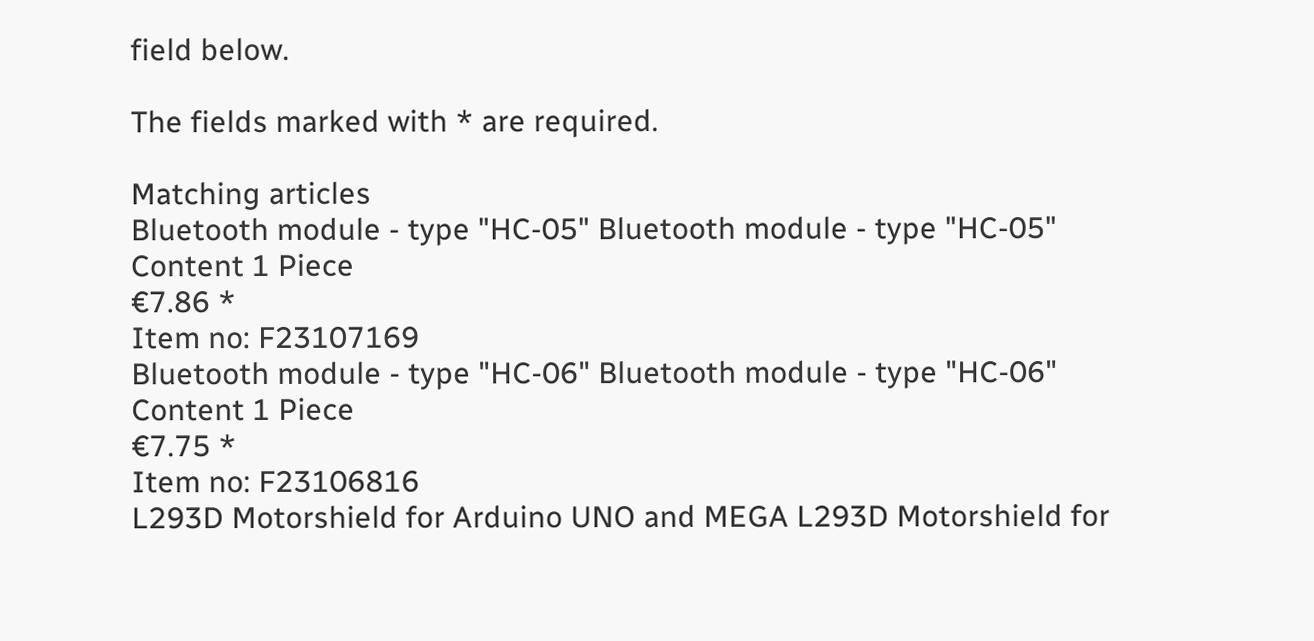field below.

The fields marked with * are required.

Matching articles
Bluetooth module - type "HC-05" Bluetooth module - type "HC-05"
Content 1 Piece
€7.86 *
Item no: F23107169
Bluetooth module - type "HC-06" Bluetooth module - type "HC-06"
Content 1 Piece
€7.75 *
Item no: F23106816
L293D Motorshield for Arduino UNO and MEGA L293D Motorshield for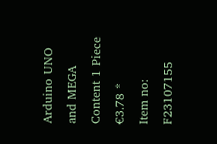Arduino UNO and MEGA
Content 1 Piece
€3.78 *
Item no: F23107155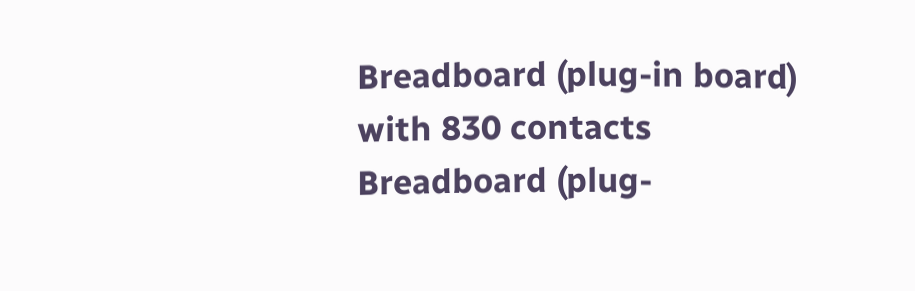Breadboard (plug-in board) with 830 contacts Breadboard (plug-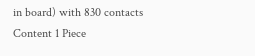in board) with 830 contacts
Content 1 Piece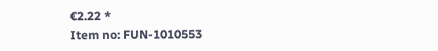€2.22 *
Item no: FUN-1010553